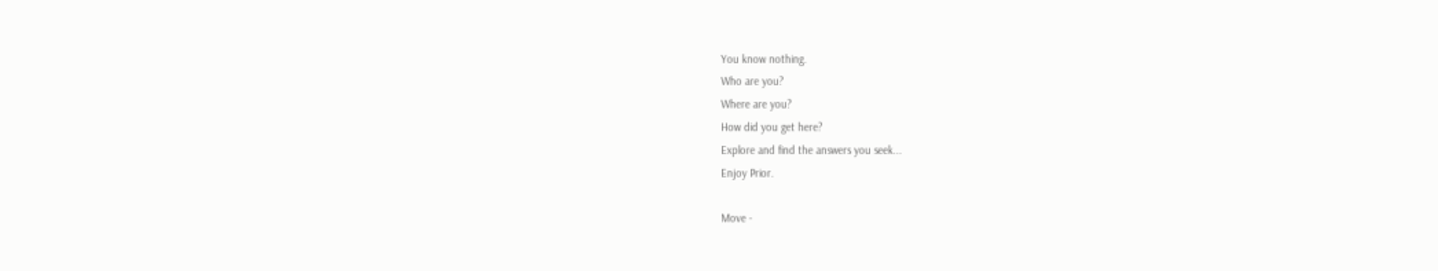You know nothing.
Who are you?
Where are you?
How did you get here?
Explore and find the answers you seek...
Enjoy Prior.

Move -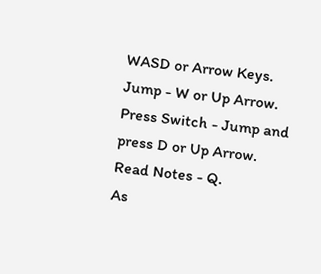WASD or Arrow Keys.
Jump - W or Up Arrow.
Press Switch - Jump and press D or Up Arrow.
Read Notes - Q.
As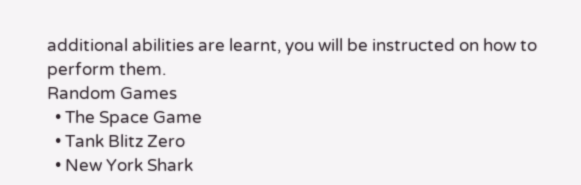additional abilities are learnt, you will be instructed on how to perform them.
Random Games
  • The Space Game
  • Tank Blitz Zero
  • New York Shark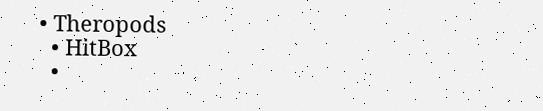• Theropods
  • HitBox
  •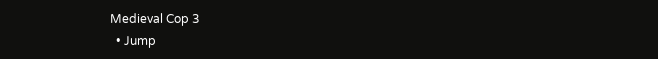Medieval Cop 3
  • Jump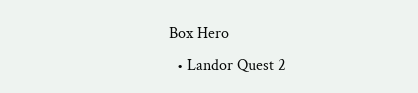Box Hero
  • Landor Quest 2